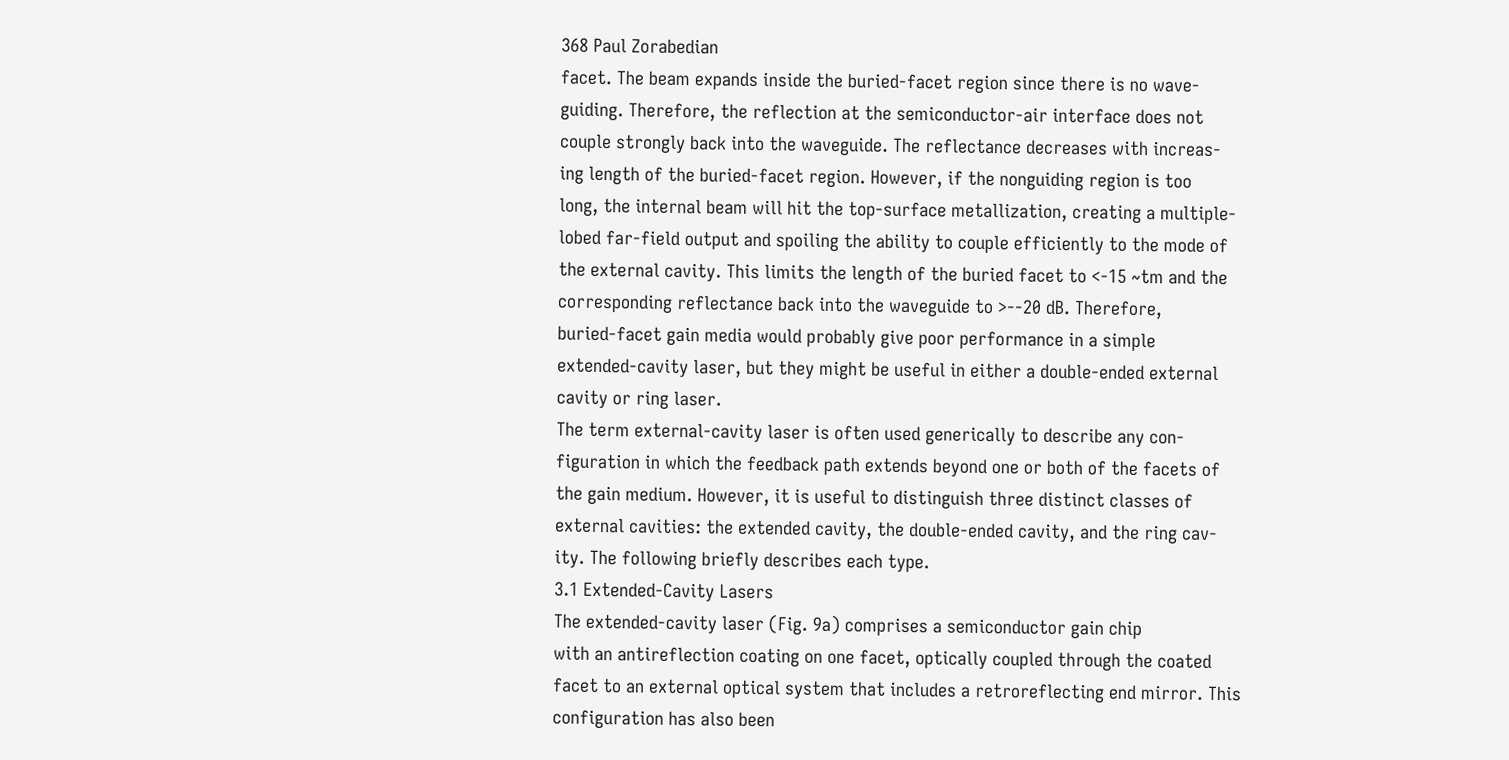368 Paul Zorabedian
facet. The beam expands inside the buried-facet region since there is no wave-
guiding. Therefore, the reflection at the semiconductor-air interface does not
couple strongly back into the waveguide. The reflectance decreases with increas-
ing length of the buried-facet region. However, if the nonguiding region is too
long, the internal beam will hit the top-surface metallization, creating a multiple-
lobed far-field output and spoiling the ability to couple efficiently to the mode of
the external cavity. This limits the length of the buried facet to <-15 ~tm and the
corresponding reflectance back into the waveguide to >--20 dB. Therefore,
buried-facet gain media would probably give poor performance in a simple
extended-cavity laser, but they might be useful in either a double-ended external
cavity or ring laser.
The term external-cavity laser is often used generically to describe any con-
figuration in which the feedback path extends beyond one or both of the facets of
the gain medium. However, it is useful to distinguish three distinct classes of
external cavities: the extended cavity, the double-ended cavity, and the ring cav-
ity. The following briefly describes each type.
3.1 Extended-Cavity Lasers
The extended-cavity laser (Fig. 9a) comprises a semiconductor gain chip
with an antireflection coating on one facet, optically coupled through the coated
facet to an external optical system that includes a retroreflecting end mirror. This
configuration has also been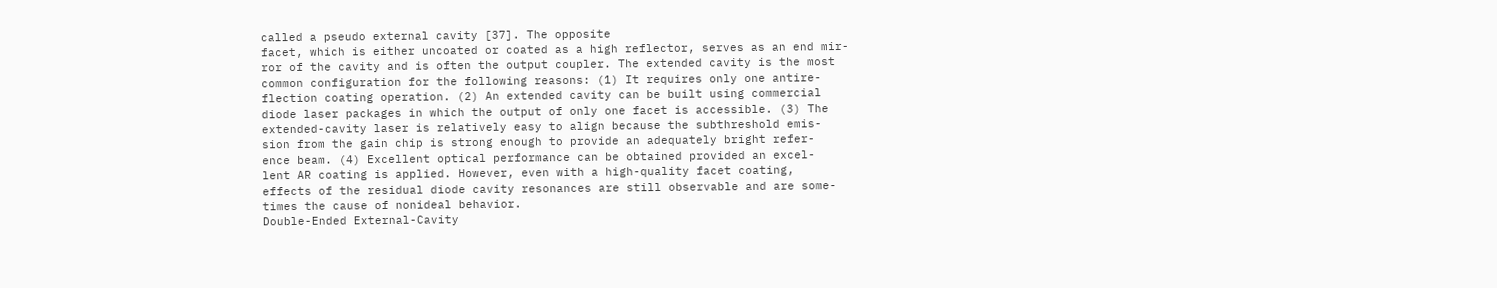called a pseudo external cavity [37]. The opposite
facet, which is either uncoated or coated as a high reflector, serves as an end mir-
ror of the cavity and is often the output coupler. The extended cavity is the most
common configuration for the following reasons: (1) It requires only one antire-
flection coating operation. (2) An extended cavity can be built using commercial
diode laser packages in which the output of only one facet is accessible. (3) The
extended-cavity laser is relatively easy to align because the subthreshold emis-
sion from the gain chip is strong enough to provide an adequately bright refer-
ence beam. (4) Excellent optical performance can be obtained provided an excel-
lent AR coating is applied. However, even with a high-quality facet coating,
effects of the residual diode cavity resonances are still observable and are some-
times the cause of nonideal behavior.
Double-Ended External-Cavity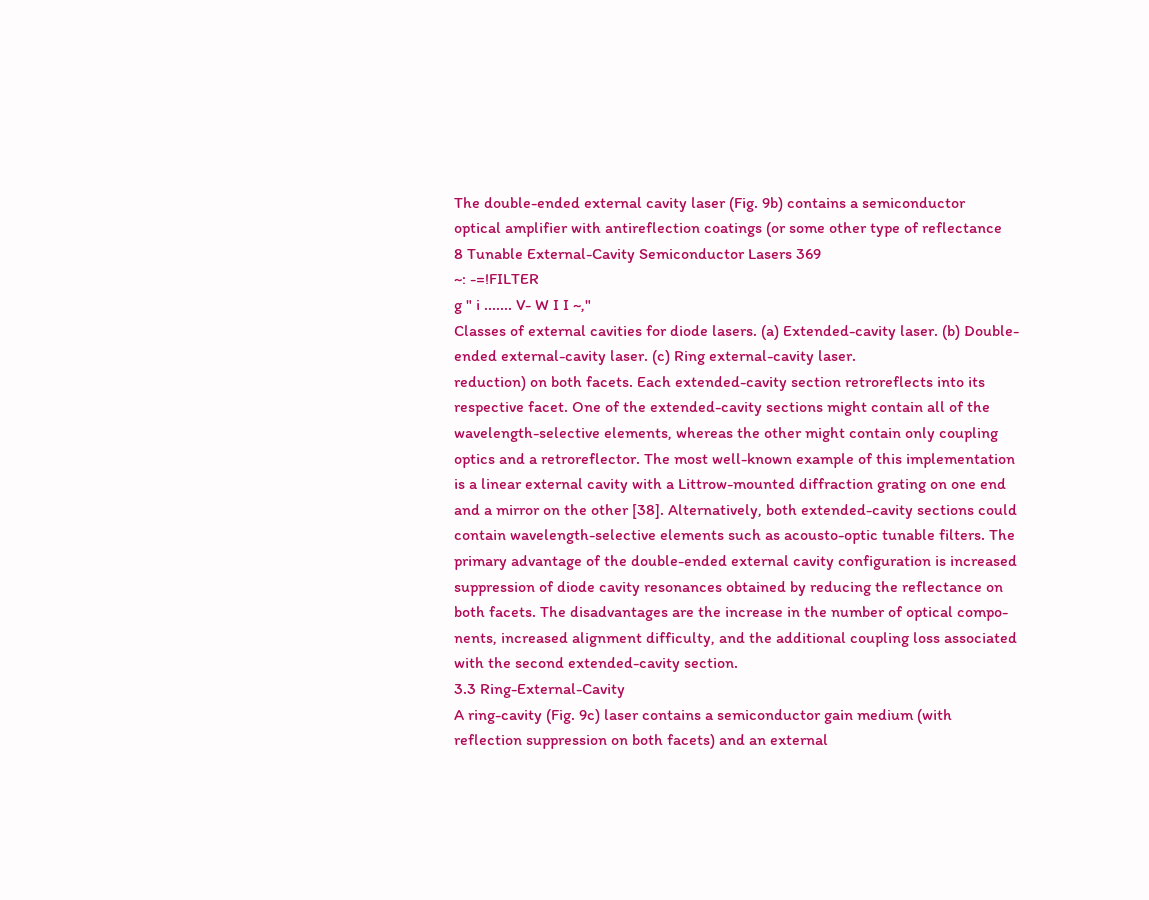The double-ended external cavity laser (Fig. 9b) contains a semiconductor
optical amplifier with antireflection coatings (or some other type of reflectance
8 Tunable External-Cavity Semiconductor Lasers 369
~: -=!FILTER
g " i ....... V- W I I ~,"
Classes of external cavities for diode lasers. (a) Extended-cavity laser. (b) Double-
ended external-cavity laser. (c) Ring external-cavity laser.
reduction) on both facets. Each extended-cavity section retroreflects into its
respective facet. One of the extended-cavity sections might contain all of the
wavelength-selective elements, whereas the other might contain only coupling
optics and a retroreflector. The most well-known example of this implementation
is a linear external cavity with a Littrow-mounted diffraction grating on one end
and a mirror on the other [38]. Alternatively, both extended-cavity sections could
contain wavelength-selective elements such as acousto-optic tunable filters. The
primary advantage of the double-ended external cavity configuration is increased
suppression of diode cavity resonances obtained by reducing the reflectance on
both facets. The disadvantages are the increase in the number of optical compo-
nents, increased alignment difficulty, and the additional coupling loss associated
with the second extended-cavity section.
3.3 Ring-External-Cavity
A ring-cavity (Fig. 9c) laser contains a semiconductor gain medium (with
reflection suppression on both facets) and an external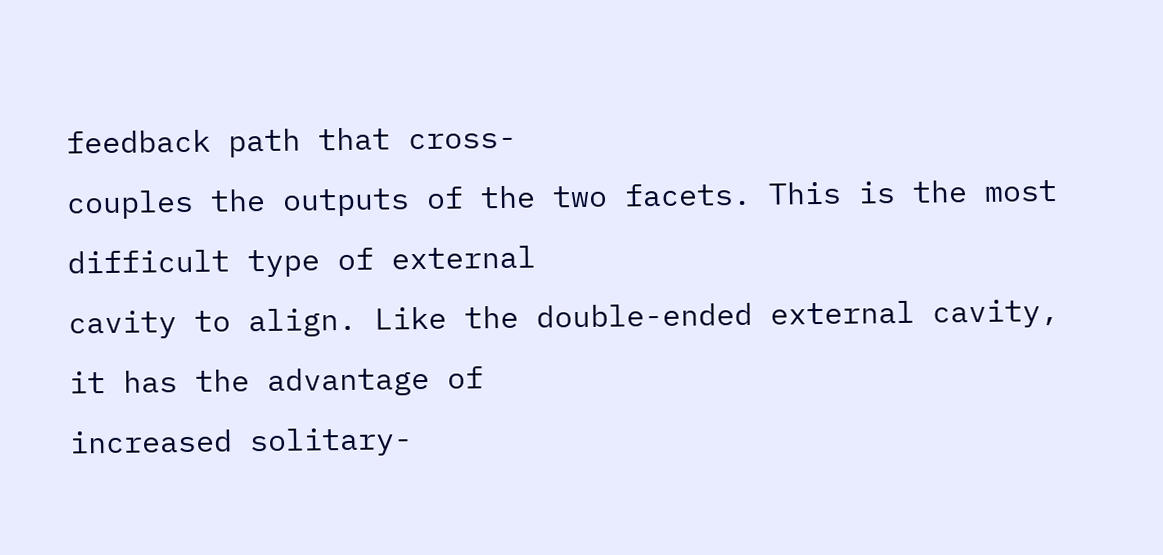feedback path that cross-
couples the outputs of the two facets. This is the most difficult type of external
cavity to align. Like the double-ended external cavity, it has the advantage of
increased solitary-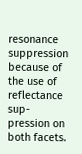resonance suppression because of the use of reflectance sup-
pression on both facets.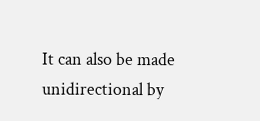It can also be made unidirectional by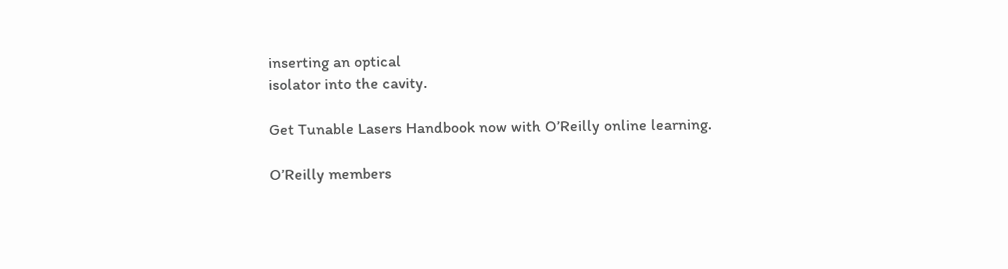inserting an optical
isolator into the cavity.

Get Tunable Lasers Handbook now with O’Reilly online learning.

O’Reilly members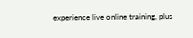experience live online training, plus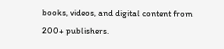books, videos, and digital content from 200+ publishers.